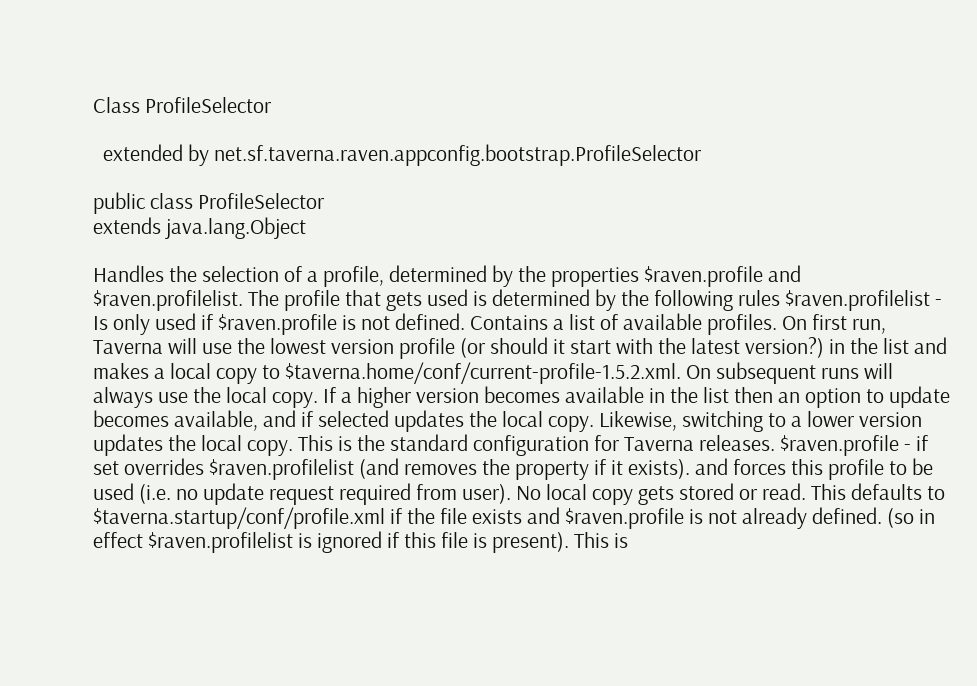Class ProfileSelector

  extended by net.sf.taverna.raven.appconfig.bootstrap.ProfileSelector

public class ProfileSelector
extends java.lang.Object

Handles the selection of a profile, determined by the properties $raven.profile and $raven.profilelist. The profile that gets used is determined by the following rules $raven.profilelist - Is only used if $raven.profile is not defined. Contains a list of available profiles. On first run, Taverna will use the lowest version profile (or should it start with the latest version?) in the list and makes a local copy to $taverna.home/conf/current-profile-1.5.2.xml. On subsequent runs will always use the local copy. If a higher version becomes available in the list then an option to update becomes available, and if selected updates the local copy. Likewise, switching to a lower version updates the local copy. This is the standard configuration for Taverna releases. $raven.profile - if set overrides $raven.profilelist (and removes the property if it exists). and forces this profile to be used (i.e. no update request required from user). No local copy gets stored or read. This defaults to $taverna.startup/conf/profile.xml if the file exists and $raven.profile is not already defined. (so in effect $raven.profilelist is ignored if this file is present). This is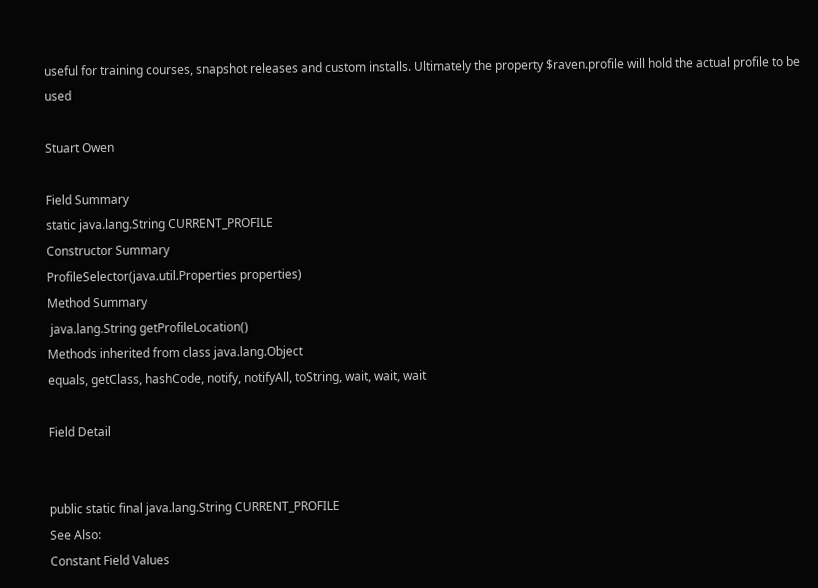useful for training courses, snapshot releases and custom installs. Ultimately the property $raven.profile will hold the actual profile to be used

Stuart Owen

Field Summary
static java.lang.String CURRENT_PROFILE
Constructor Summary
ProfileSelector(java.util.Properties properties)
Method Summary
 java.lang.String getProfileLocation()
Methods inherited from class java.lang.Object
equals, getClass, hashCode, notify, notifyAll, toString, wait, wait, wait

Field Detail


public static final java.lang.String CURRENT_PROFILE
See Also:
Constant Field Values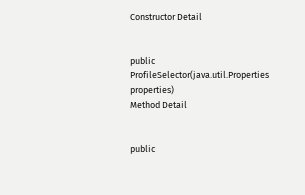Constructor Detail


public ProfileSelector(java.util.Properties properties)
Method Detail


public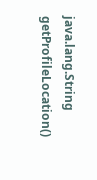java.lang.String getProfileLocation()